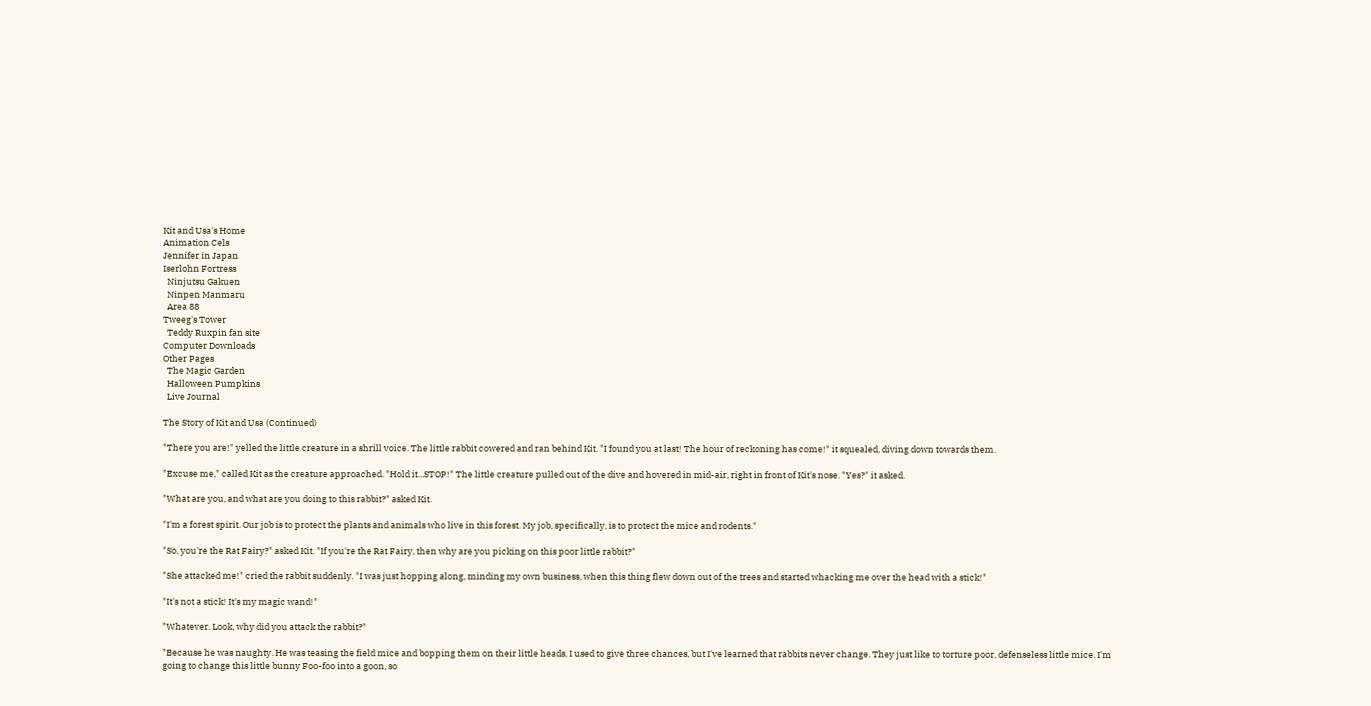Kit and Usa's Home
Animation Cels
Jennifer in Japan
Iserlohn Fortress
  Ninjutsu Gakuen
  Ninpen Manmaru
  Area 88
Tweeg's Tower
  Teddy Ruxpin fan site
Computer Downloads
Other Pages
  The Magic Garden
  Halloween Pumpkins
  Live Journal

The Story of Kit and Usa (Continued)

"There you are!" yelled the little creature in a shrill voice. The little rabbit cowered and ran behind Kit. "I found you at last! The hour of reckoning has come!" it squealed, diving down towards them.

"Excuse me," called Kit as the creature approached. "Hold it...STOP!" The little creature pulled out of the dive and hovered in mid-air, right in front of Kit's nose. "Yes?" it asked.

"What are you, and what are you doing to this rabbit?" asked Kit.

"I'm a forest spirit. Our job is to protect the plants and animals who live in this forest. My job, specifically, is to protect the mice and rodents."

"So, you're the Rat Fairy?" asked Kit. "If you're the Rat Fairy, then why are you picking on this poor little rabbit?"

"She attacked me!" cried the rabbit suddenly. "I was just hopping along, minding my own business, when this thing flew down out of the trees and started whacking me over the head with a stick!"

"It's not a stick! It's my magic wand!"

"Whatever. Look, why did you attack the rabbit?"

"Because he was naughty. He was teasing the field mice and bopping them on their little heads. I used to give three chances, but I've learned that rabbits never change. They just like to torture poor, defenseless little mice. I'm going to change this little bunny Foo-foo into a goon, so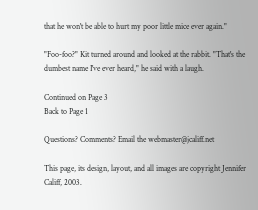that he won't be able to hurt my poor little mice ever again."

"Foo-foo?" Kit turned around and looked at the rabbit. "That's the dumbest name I've ever heard," he said with a laugh.

Continued on Page 3
Back to Page 1

Questions? Comments? Email the webmaster@jcaliff.net

This page, its design, layout, and all images are copyright Jennifer Califf, 2003.